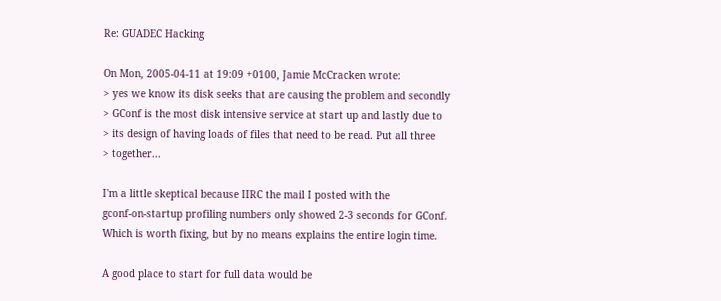Re: GUADEC Hacking

On Mon, 2005-04-11 at 19:09 +0100, Jamie McCracken wrote:
> yes we know its disk seeks that are causing the problem and secondly
> GConf is the most disk intensive service at start up and lastly due to
> its design of having loads of files that need to be read. Put all three
> together...

I'm a little skeptical because IIRC the mail I posted with the
gconf-on-startup profiling numbers only showed 2-3 seconds for GConf.
Which is worth fixing, but by no means explains the entire login time.

A good place to start for full data would be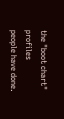the "boot chart" profiles
people have done.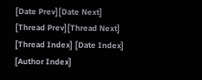[Date Prev][Date Next]   [Thread Prev][Thread Next]   [Thread Index] [Date Index] [Author Index]